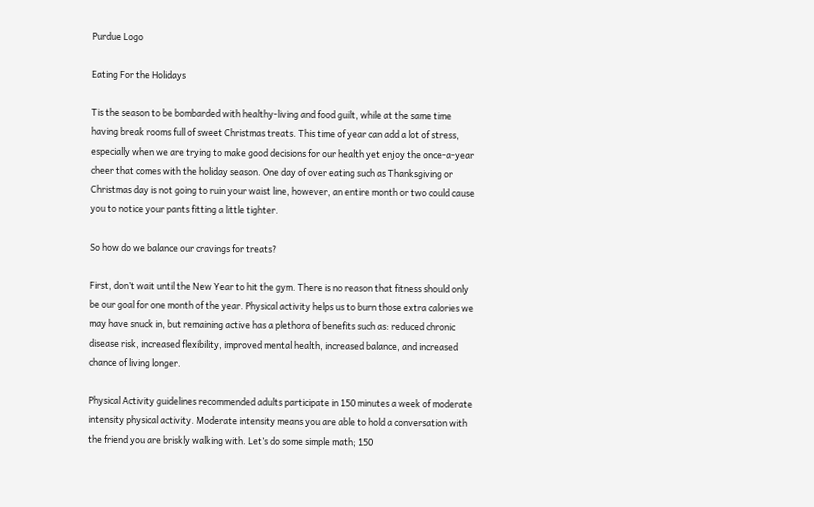Purdue Logo

Eating For the Holidays

Tis the season to be bombarded with healthy-living and food guilt, while at the same time having break rooms full of sweet Christmas treats. This time of year can add a lot of stress, especially when we are trying to make good decisions for our health yet enjoy the once-a-year cheer that comes with the holiday season. One day of over eating such as Thanksgiving or Christmas day is not going to ruin your waist line, however, an entire month or two could cause you to notice your pants fitting a little tighter.

So how do we balance our cravings for treats?

First, don’t wait until the New Year to hit the gym. There is no reason that fitness should only be our goal for one month of the year. Physical activity helps us to burn those extra calories we may have snuck in, but remaining active has a plethora of benefits such as: reduced chronic disease risk, increased flexibility, improved mental health, increased balance, and increased chance of living longer.

Physical Activity guidelines recommended adults participate in 150 minutes a week of moderate intensity physical activity. Moderate intensity means you are able to hold a conversation with the friend you are briskly walking with. Let’s do some simple math; 150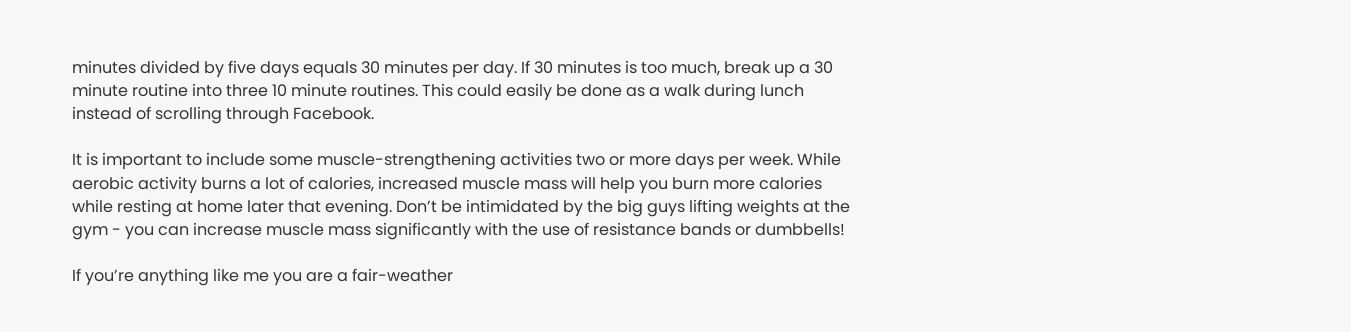minutes divided by five days equals 30 minutes per day. If 30 minutes is too much, break up a 30 minute routine into three 10 minute routines. This could easily be done as a walk during lunch instead of scrolling through Facebook.

It is important to include some muscle-strengthening activities two or more days per week. While aerobic activity burns a lot of calories, increased muscle mass will help you burn more calories while resting at home later that evening. Don’t be intimidated by the big guys lifting weights at the gym - you can increase muscle mass significantly with the use of resistance bands or dumbbells!

If you’re anything like me you are a fair-weather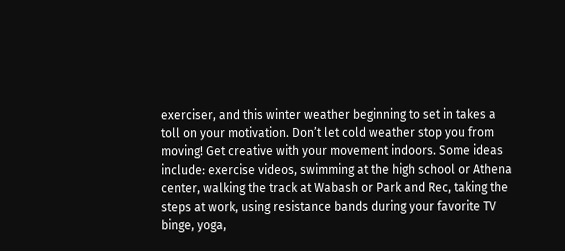exerciser, and this winter weather beginning to set in takes a toll on your motivation. Don’t let cold weather stop you from moving! Get creative with your movement indoors. Some ideas include: exercise videos, swimming at the high school or Athena center, walking the track at Wabash or Park and Rec, taking the steps at work, using resistance bands during your favorite TV binge, yoga,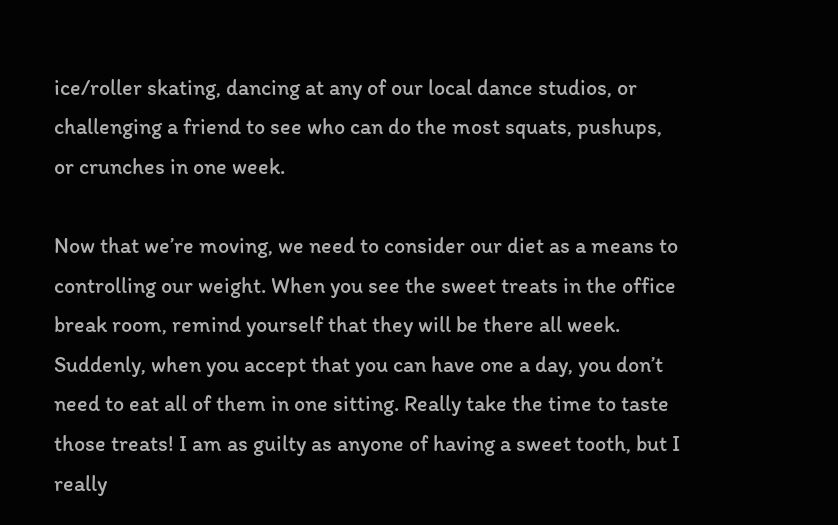ice/roller skating, dancing at any of our local dance studios, or challenging a friend to see who can do the most squats, pushups, or crunches in one week.

Now that we’re moving, we need to consider our diet as a means to controlling our weight. When you see the sweet treats in the office break room, remind yourself that they will be there all week. Suddenly, when you accept that you can have one a day, you don’t need to eat all of them in one sitting. Really take the time to taste those treats! I am as guilty as anyone of having a sweet tooth, but I really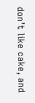don’t like cake, and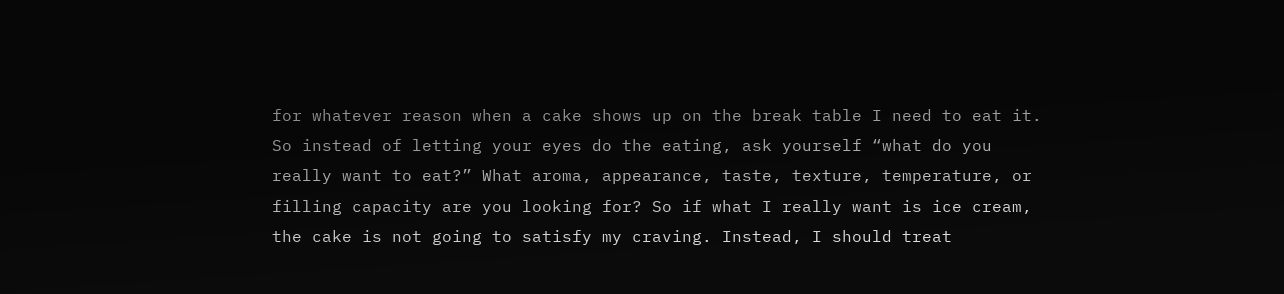for whatever reason when a cake shows up on the break table I need to eat it. So instead of letting your eyes do the eating, ask yourself “what do you really want to eat?” What aroma, appearance, taste, texture, temperature, or filling capacity are you looking for? So if what I really want is ice cream, the cake is not going to satisfy my craving. Instead, I should treat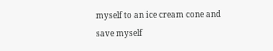myself to an ice cream cone and save myself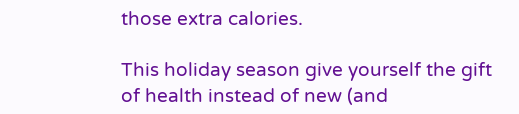those extra calories.

This holiday season give yourself the gift of health instead of new (and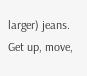larger) jeans. Get up, move,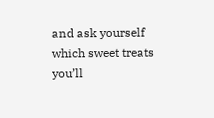and ask yourself which sweet treats you’ll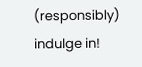(responsibly) indulge in!